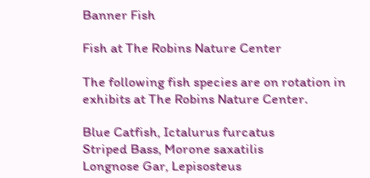Banner Fish

Fish at The Robins Nature Center

The following fish species are on rotation in exhibits at The Robins Nature Center.

Blue Catfish, Ictalurus furcatus
Striped Bass, Morone saxatilis
Longnose Gar, Lepisosteus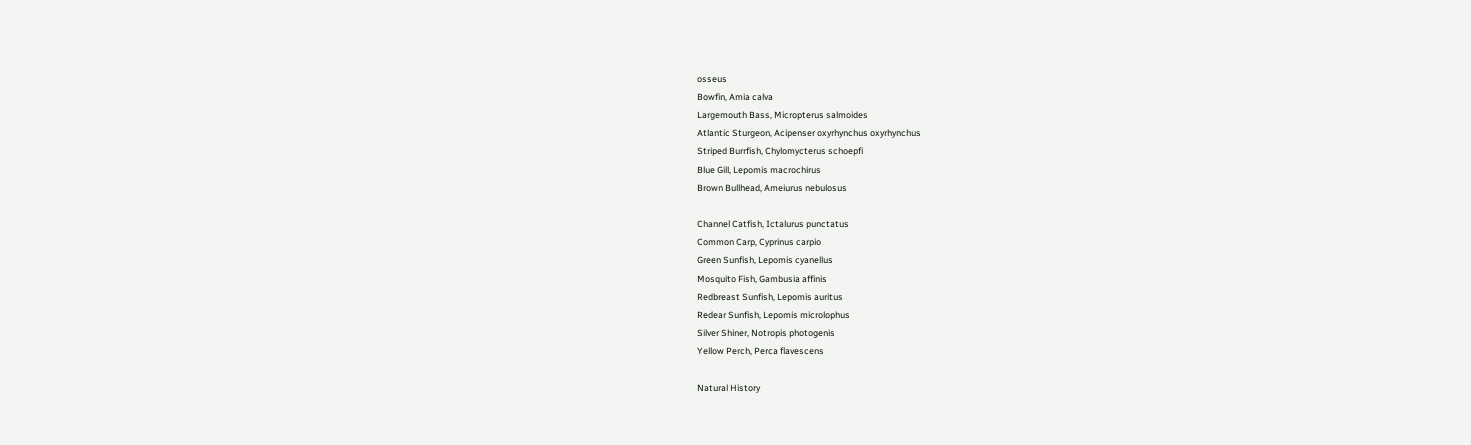osseus
Bowfin, Amia calva
Largemouth Bass, Micropterus salmoides
Atlantic Sturgeon, Acipenser oxyrhynchus oxyrhynchus
Striped Burrfish, Chylomycterus schoepfi
Blue Gill, Lepomis macrochirus
Brown Bullhead, Ameiurus nebulosus

Channel Catfish, Ictalurus punctatus
Common Carp, Cyprinus carpio
Green Sunfish, Lepomis cyanellus
Mosquito Fish, Gambusia affinis
Redbreast Sunfish, Lepomis auritus
Redear Sunfish, Lepomis microlophus
Silver Shiner, Notropis photogenis
Yellow Perch, Perca flavescens

Natural History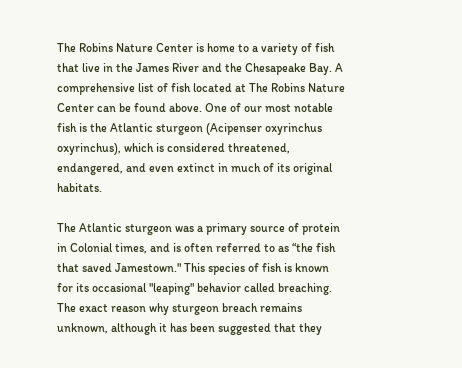The Robins Nature Center is home to a variety of fish that live in the James River and the Chesapeake Bay. A comprehensive list of fish located at The Robins Nature Center can be found above. One of our most notable fish is the Atlantic sturgeon (Acipenser oxyrinchus oxyrinchus), which is considered threatened, endangered, and even extinct in much of its original habitats.

The Atlantic sturgeon was a primary source of protein in Colonial times, and is often referred to as “the fish that saved Jamestown." This species of fish is known for its occasional "leaping" behavior called breaching. The exact reason why sturgeon breach remains unknown, although it has been suggested that they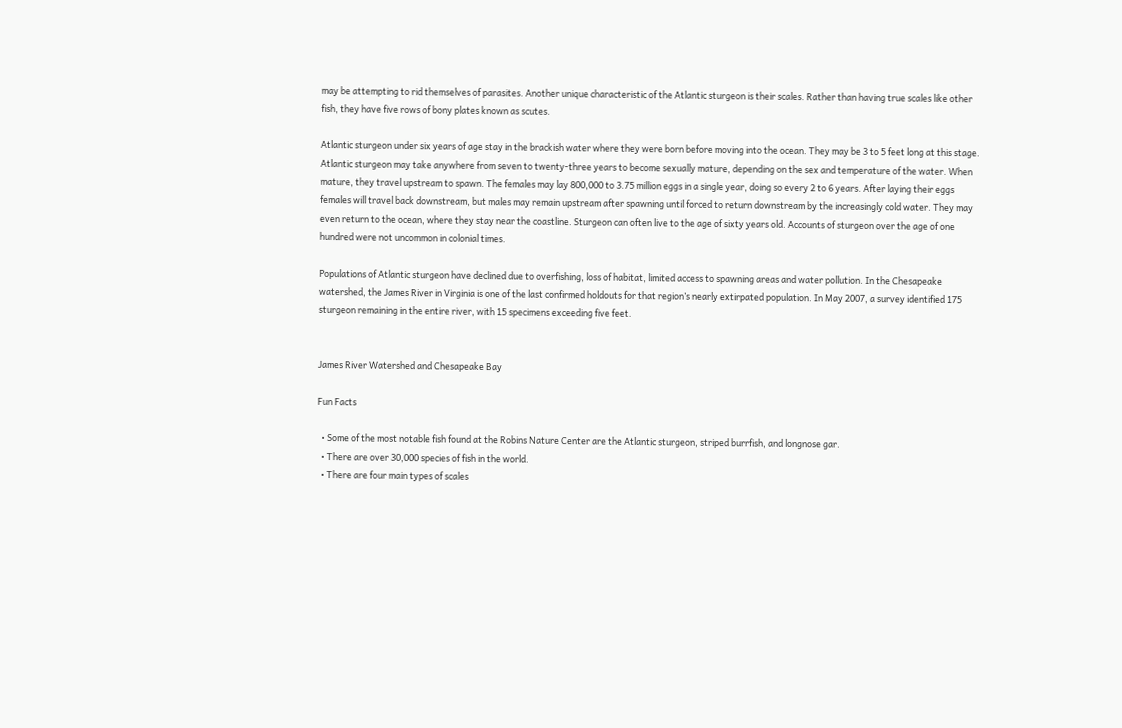may be attempting to rid themselves of parasites. Another unique characteristic of the Atlantic sturgeon is their scales. Rather than having true scales like other fish, they have five rows of bony plates known as scutes.

Atlantic sturgeon under six years of age stay in the brackish water where they were born before moving into the ocean. They may be 3 to 5 feet long at this stage. Atlantic sturgeon may take anywhere from seven to twenty-three years to become sexually mature, depending on the sex and temperature of the water. When mature, they travel upstream to spawn. The females may lay 800,000 to 3.75 million eggs in a single year, doing so every 2 to 6 years. After laying their eggs females will travel back downstream, but males may remain upstream after spawning until forced to return downstream by the increasingly cold water. They may even return to the ocean, where they stay near the coastline. Sturgeon can often live to the age of sixty years old. Accounts of sturgeon over the age of one hundred were not uncommon in colonial times.

Populations of Atlantic sturgeon have declined due to overfishing, loss of habitat, limited access to spawning areas and water pollution. In the Chesapeake watershed, the James River in Virginia is one of the last confirmed holdouts for that region’s nearly extirpated population. In May 2007, a survey identified 175 sturgeon remaining in the entire river, with 15 specimens exceeding five feet.


James River Watershed and Chesapeake Bay

Fun Facts

  • Some of the most notable fish found at the Robins Nature Center are the Atlantic sturgeon, striped burrfish, and longnose gar.
  • There are over 30,000 species of fish in the world.
  • There are four main types of scales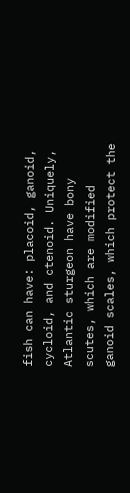fish can have: placoid, ganoid, cycloid, and ctenoid. Uniquely, Atlantic sturgeon have bony scutes, which are modified ganoid scales, which protect the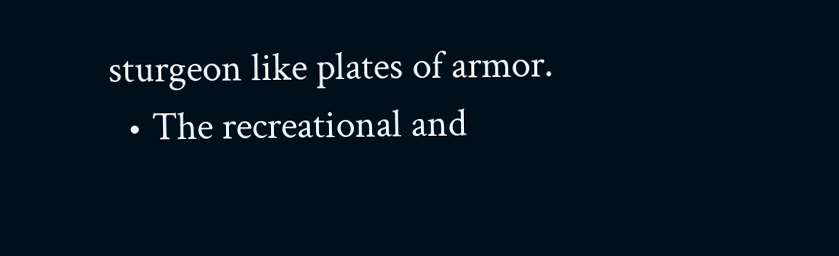sturgeon like plates of armor.
  • The recreational and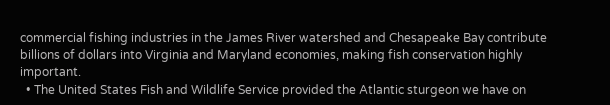commercial fishing industries in the James River watershed and Chesapeake Bay contribute billions of dollars into Virginia and Maryland economies, making fish conservation highly important.
  • The United States Fish and Wildlife Service provided the Atlantic sturgeon we have on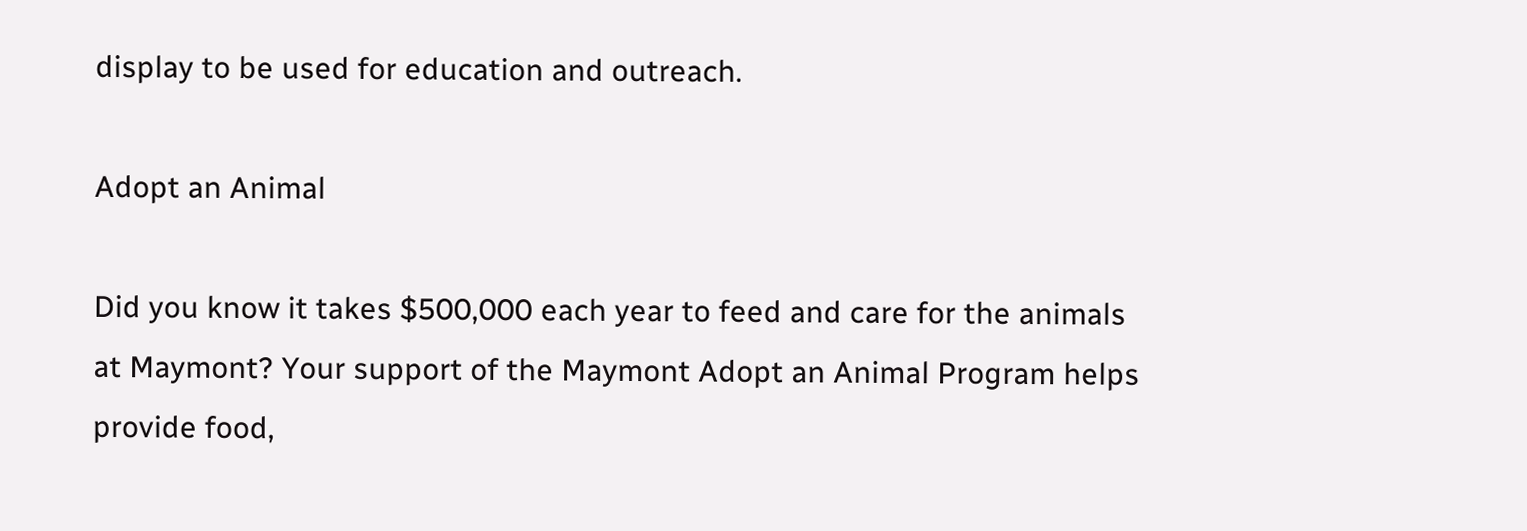display to be used for education and outreach.

Adopt an Animal

Did you know it takes $500,000 each year to feed and care for the animals at Maymont? Your support of the Maymont Adopt an Animal Program helps provide food,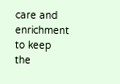care and enrichment to keep the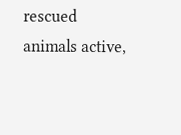rescued animals active,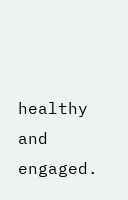healthy and engaged.